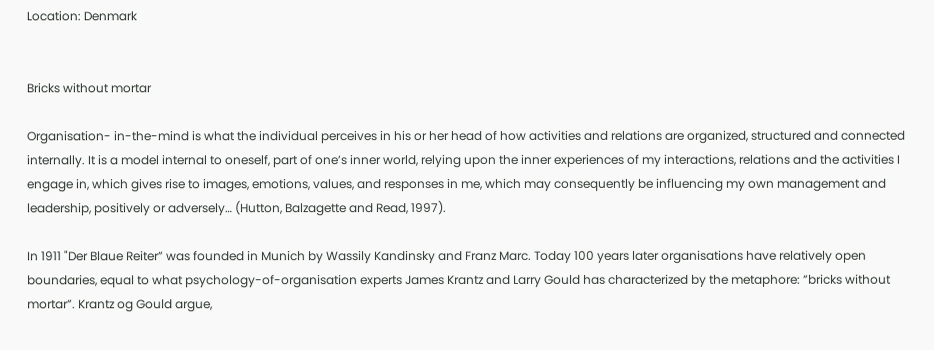Location: Denmark


Bricks without mortar

Organisation- in-the-mind is what the individual perceives in his or her head of how activities and relations are organized, structured and connected internally. It is a model internal to oneself, part of one’s inner world, relying upon the inner experiences of my interactions, relations and the activities I engage in, which gives rise to images, emotions, values, and responses in me, which may consequently be influencing my own management and leadership, positively or adversely… (Hutton, Balzagette and Read, 1997).

In 1911 "Der Blaue Reiter” was founded in Munich by Wassily Kandinsky and Franz Marc. Today 100 years later organisations have relatively open boundaries, equal to what psychology-of-organisation experts James Krantz and Larry Gould has characterized by the metaphore: ”bricks without mortar”. Krantz og Gould argue,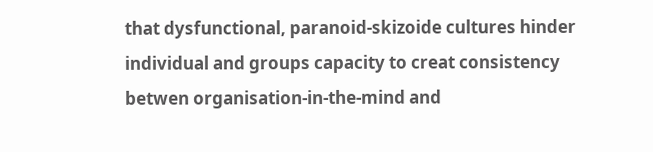that dysfunctional, paranoid-skizoide cultures hinder individual and groups capacity to creat consistency betwen organisation-in-the-mind and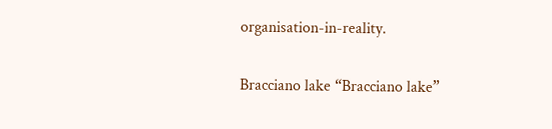organisation-in-reality.

Bracciano lake “Bracciano lake”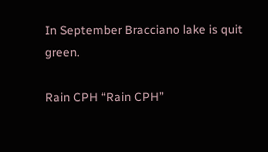In September Bracciano lake is quit green.

Rain CPH “Rain CPH”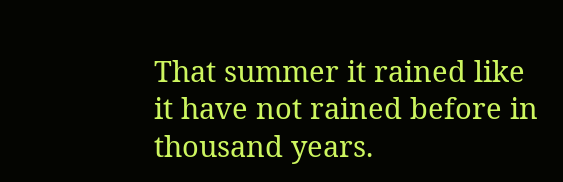That summer it rained like it have not rained before in thousand years.